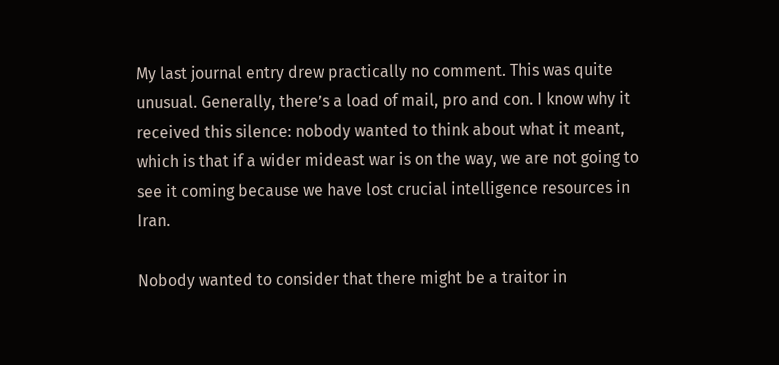My last journal entry drew practically no comment. This was quite unusual. Generally, there’s a load of mail, pro and con. I know why it received this silence: nobody wanted to think about what it meant, which is that if a wider mideast war is on the way, we are not going to see it coming because we have lost crucial intelligence resources in Iran.

Nobody wanted to consider that there might be a traitor in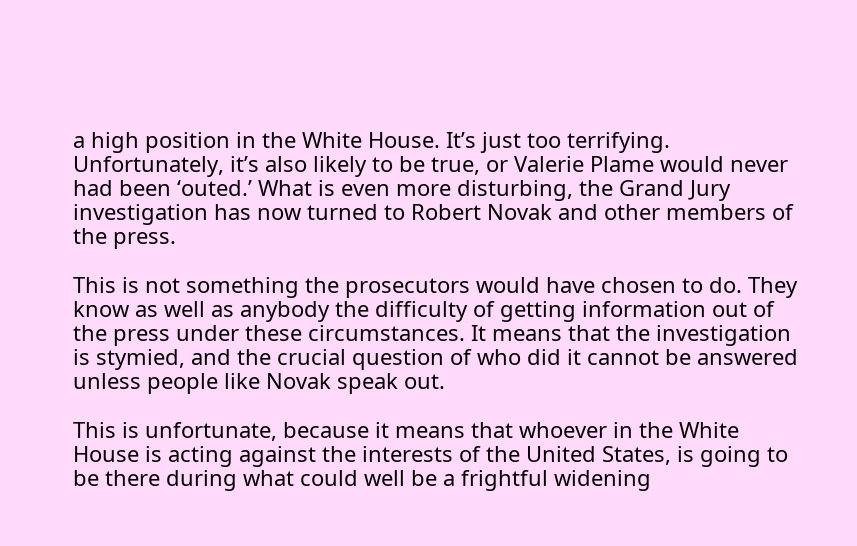a high position in the White House. It’s just too terrifying. Unfortunately, it’s also likely to be true, or Valerie Plame would never had been ‘outed.’ What is even more disturbing, the Grand Jury investigation has now turned to Robert Novak and other members of the press.

This is not something the prosecutors would have chosen to do. They know as well as anybody the difficulty of getting information out of the press under these circumstances. It means that the investigation is stymied, and the crucial question of who did it cannot be answered unless people like Novak speak out.

This is unfortunate, because it means that whoever in the White House is acting against the interests of the United States, is going to be there during what could well be a frightful widening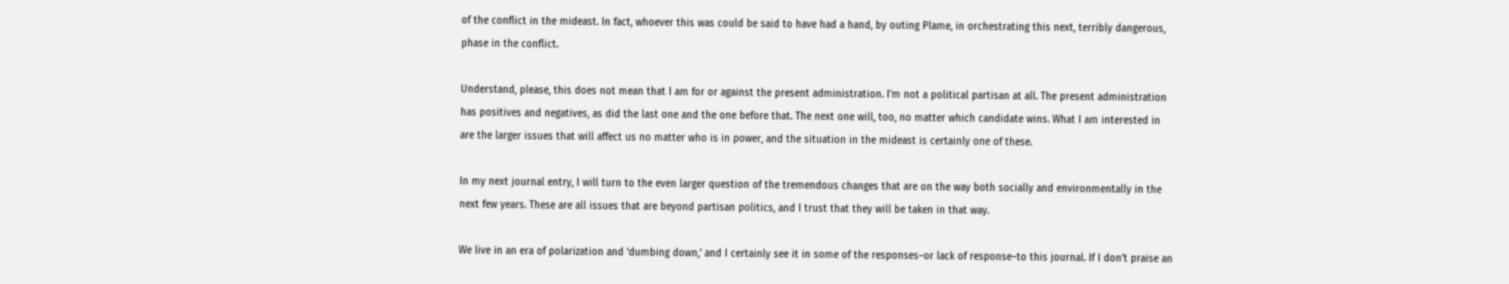of the conflict in the mideast. In fact, whoever this was could be said to have had a hand, by outing Plame, in orchestrating this next, terribly dangerous, phase in the conflict.

Understand, please, this does not mean that I am for or against the present administration. I’m not a political partisan at all. The present administration has positives and negatives, as did the last one and the one before that. The next one will, too, no matter which candidate wins. What I am interested in are the larger issues that will affect us no matter who is in power, and the situation in the mideast is certainly one of these.

In my next journal entry, I will turn to the even larger question of the tremendous changes that are on the way both socially and environmentally in the next few years. These are all issues that are beyond partisan politics, and I trust that they will be taken in that way.

We live in an era of polarization and ‘dumbing down,’ and I certainly see it in some of the responses–or lack of response–to this journal. If I don’t praise an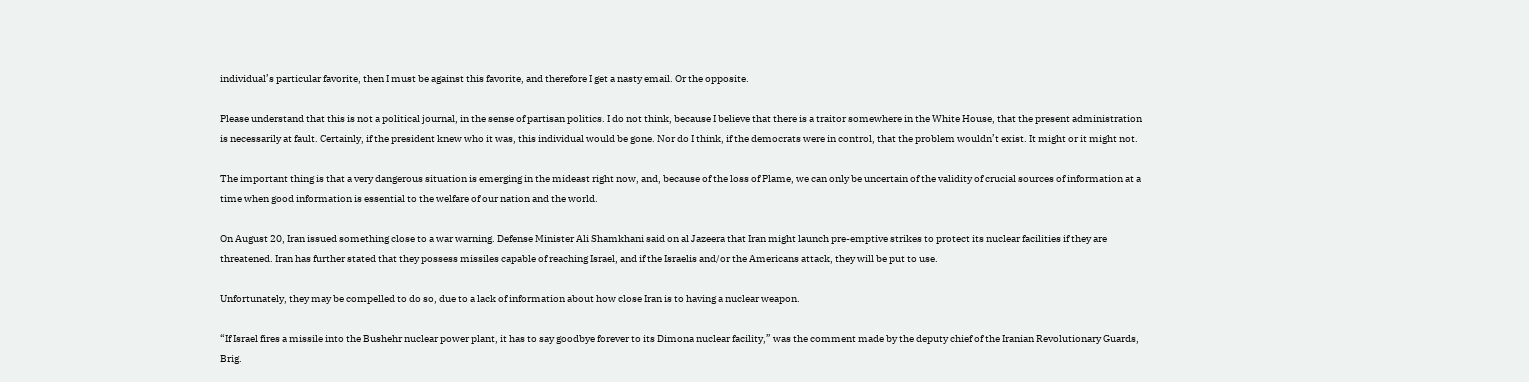individual’s particular favorite, then I must be against this favorite, and therefore I get a nasty email. Or the opposite.

Please understand that this is not a political journal, in the sense of partisan politics. I do not think, because I believe that there is a traitor somewhere in the White House, that the present administration is necessarily at fault. Certainly, if the president knew who it was, this individual would be gone. Nor do I think, if the democrats were in control, that the problem wouldn’t exist. It might or it might not.

The important thing is that a very dangerous situation is emerging in the mideast right now, and, because of the loss of Plame, we can only be uncertain of the validity of crucial sources of information at a time when good information is essential to the welfare of our nation and the world.

On August 20, Iran issued something close to a war warning. Defense Minister Ali Shamkhani said on al Jazeera that Iran might launch pre-emptive strikes to protect its nuclear facilities if they are threatened. Iran has further stated that they possess missiles capable of reaching Israel, and if the Israelis and/or the Americans attack, they will be put to use.

Unfortunately, they may be compelled to do so, due to a lack of information about how close Iran is to having a nuclear weapon.

“If Israel fires a missile into the Bushehr nuclear power plant, it has to say goodbye forever to its Dimona nuclear facility,” was the comment made by the deputy chief of the Iranian Revolutionary Guards, Brig.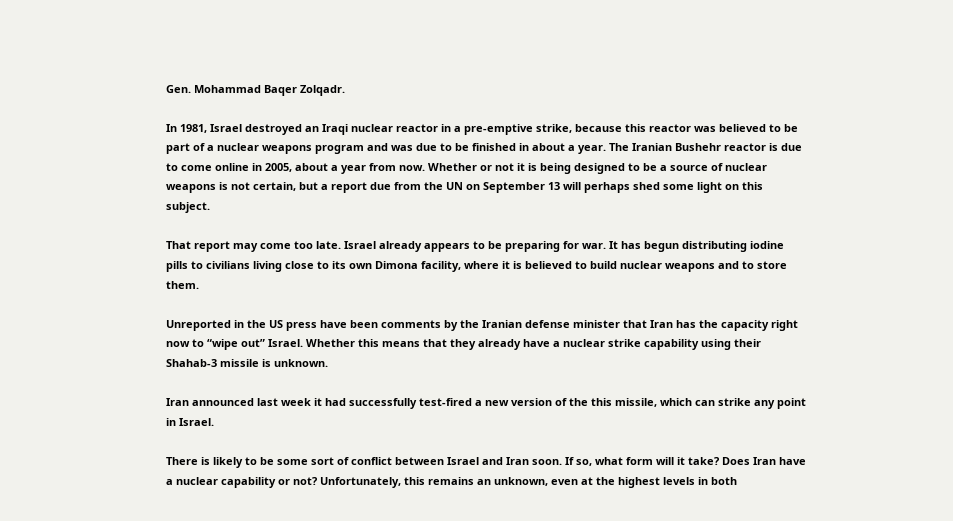Gen. Mohammad Baqer Zolqadr.

In 1981, Israel destroyed an Iraqi nuclear reactor in a pre-emptive strike, because this reactor was believed to be part of a nuclear weapons program and was due to be finished in about a year. The Iranian Bushehr reactor is due to come online in 2005, about a year from now. Whether or not it is being designed to be a source of nuclear weapons is not certain, but a report due from the UN on September 13 will perhaps shed some light on this subject.

That report may come too late. Israel already appears to be preparing for war. It has begun distributing iodine pills to civilians living close to its own Dimona facility, where it is believed to build nuclear weapons and to store them.

Unreported in the US press have been comments by the Iranian defense minister that Iran has the capacity right now to “wipe out” Israel. Whether this means that they already have a nuclear strike capability using their Shahab-3 missile is unknown.

Iran announced last week it had successfully test-fired a new version of the this missile, which can strike any point in Israel.

There is likely to be some sort of conflict between Israel and Iran soon. If so, what form will it take? Does Iran have a nuclear capability or not? Unfortunately, this remains an unknown, even at the highest levels in both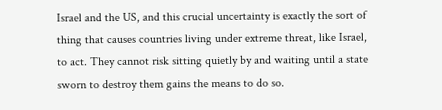Israel and the US, and this crucial uncertainty is exactly the sort of thing that causes countries living under extreme threat, like Israel, to act. They cannot risk sitting quietly by and waiting until a state sworn to destroy them gains the means to do so.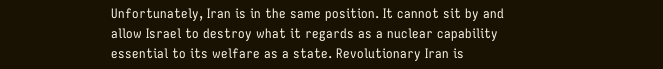Unfortunately, Iran is in the same position. It cannot sit by and allow Israel to destroy what it regards as a nuclear capability essential to its welfare as a state. Revolutionary Iran is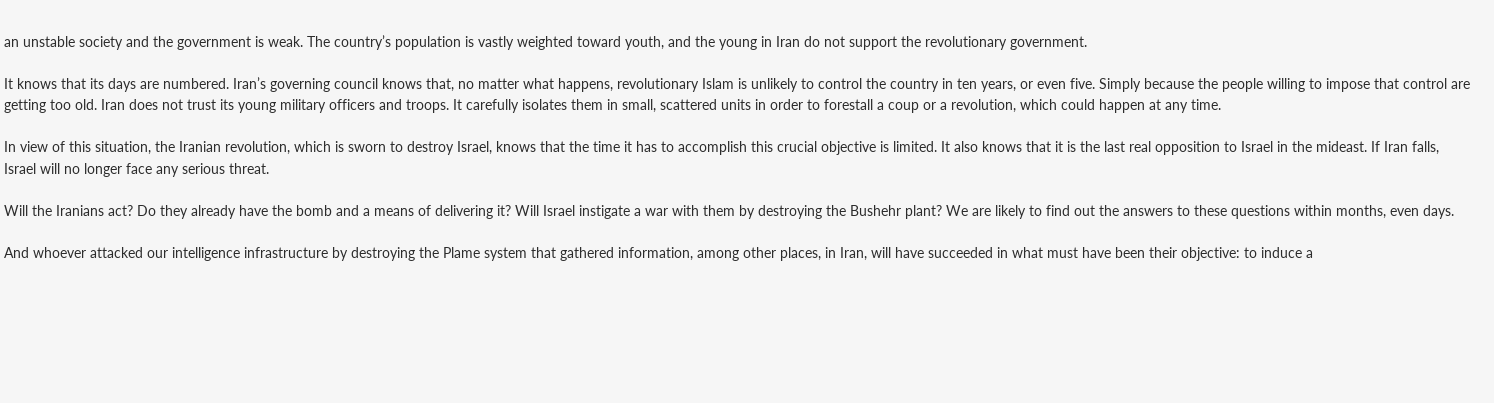an unstable society and the government is weak. The country’s population is vastly weighted toward youth, and the young in Iran do not support the revolutionary government.

It knows that its days are numbered. Iran’s governing council knows that, no matter what happens, revolutionary Islam is unlikely to control the country in ten years, or even five. Simply because the people willing to impose that control are getting too old. Iran does not trust its young military officers and troops. It carefully isolates them in small, scattered units in order to forestall a coup or a revolution, which could happen at any time.

In view of this situation, the Iranian revolution, which is sworn to destroy Israel, knows that the time it has to accomplish this crucial objective is limited. It also knows that it is the last real opposition to Israel in the mideast. If Iran falls, Israel will no longer face any serious threat.

Will the Iranians act? Do they already have the bomb and a means of delivering it? Will Israel instigate a war with them by destroying the Bushehr plant? We are likely to find out the answers to these questions within months, even days.

And whoever attacked our intelligence infrastructure by destroying the Plame system that gathered information, among other places, in Iran, will have succeeded in what must have been their objective: to induce a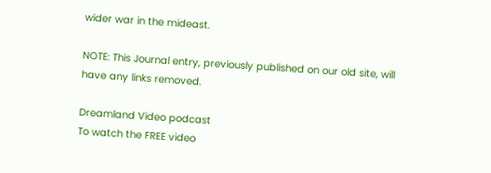wider war in the mideast.

NOTE: This Journal entry, previously published on our old site, will have any links removed.

Dreamland Video podcast
To watch the FREE video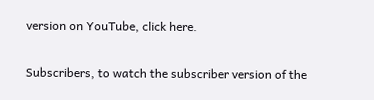version on YouTube, click here.

Subscribers, to watch the subscriber version of the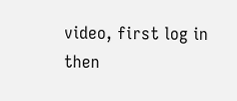video, first log in then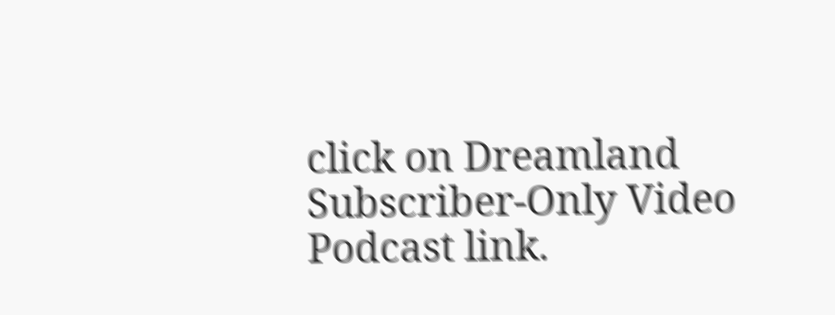click on Dreamland Subscriber-Only Video Podcast link.